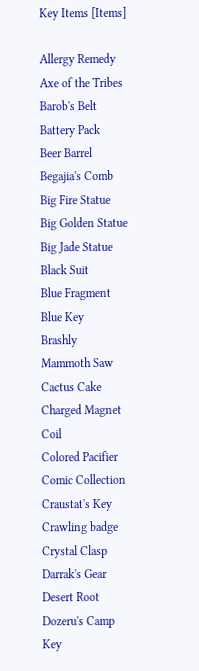Key Items [Items]

Allergy Remedy
Axe of the Tribes
Barob's Belt
Battery Pack
Beer Barrel
Begajia's Comb
Big Fire Statue
Big Golden Statue
Big Jade Statue
Black Suit
Blue Fragment
Blue Key
Brashly Mammoth Saw
Cactus Cake
Charged Magnet Coil
Colored Pacifier
Comic Collection
Craustat's Key
Crawling badge
Crystal Clasp
Darrak's Gear
Desert Root
Dozeru's Camp Key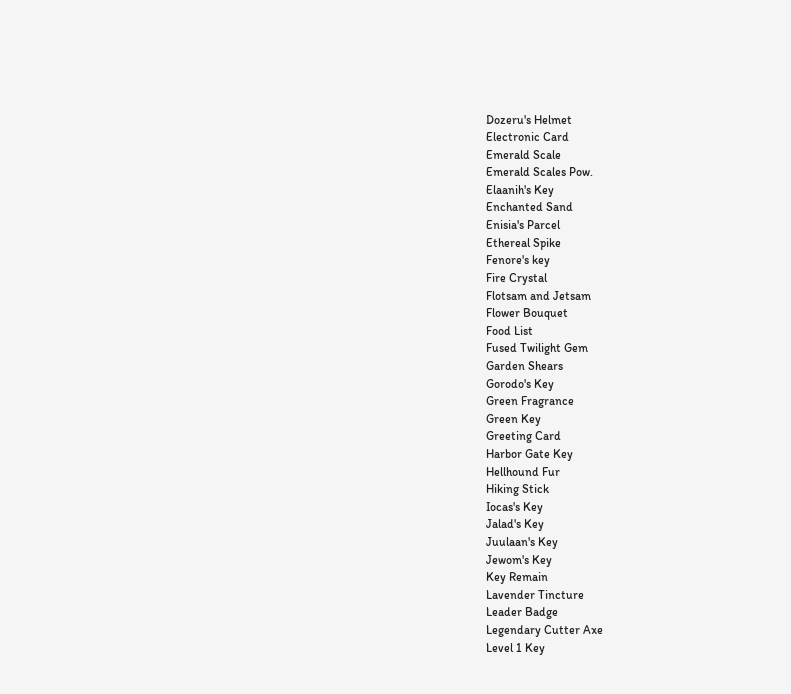Dozeru's Helmet
Electronic Card
Emerald Scale
Emerald Scales Pow.
Elaanih's Key
Enchanted Sand
Enisia's Parcel
Ethereal Spike
Fenore's key
Fire Crystal
Flotsam and Jetsam
Flower Bouquet
Food List
Fused Twilight Gem
Garden Shears
Gorodo's Key
Green Fragrance
Green Key
Greeting Card
Harbor Gate Key
Hellhound Fur
Hiking Stick
Iocas's Key
Jalad's Key
Juulaan's Key
Jewom's Key
Key Remain
Lavender Tincture
Leader Badge
Legendary Cutter Axe
Level 1 Key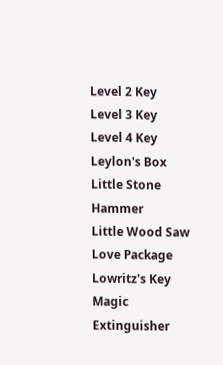Level 2 Key
Level 3 Key
Level 4 Key
Leylon's Box
Little Stone Hammer
Little Wood Saw
Love Package
Lowritz's Key
Magic Extinguisher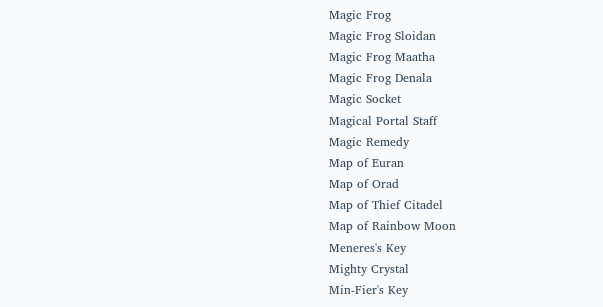Magic Frog
Magic Frog Sloidan
Magic Frog Maatha
Magic Frog Denala
Magic Socket
Magical Portal Staff
Magic Remedy
Map of Euran
Map of Orad
Map of Thief Citadel
Map of Rainbow Moon
Meneres's Key
Mighty Crystal
Min-Fier's Key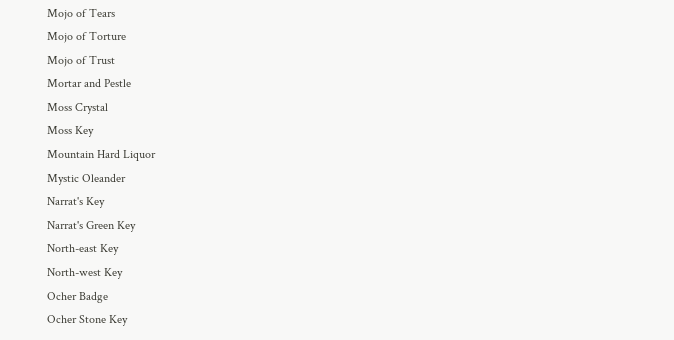Mojo of Tears
Mojo of Torture
Mojo of Trust
Mortar and Pestle
Moss Crystal
Moss Key
Mountain Hard Liquor
Mystic Oleander
Narrat's Key
Narrat's Green Key
North-east Key
North-west Key
Ocher Badge
Ocher Stone Key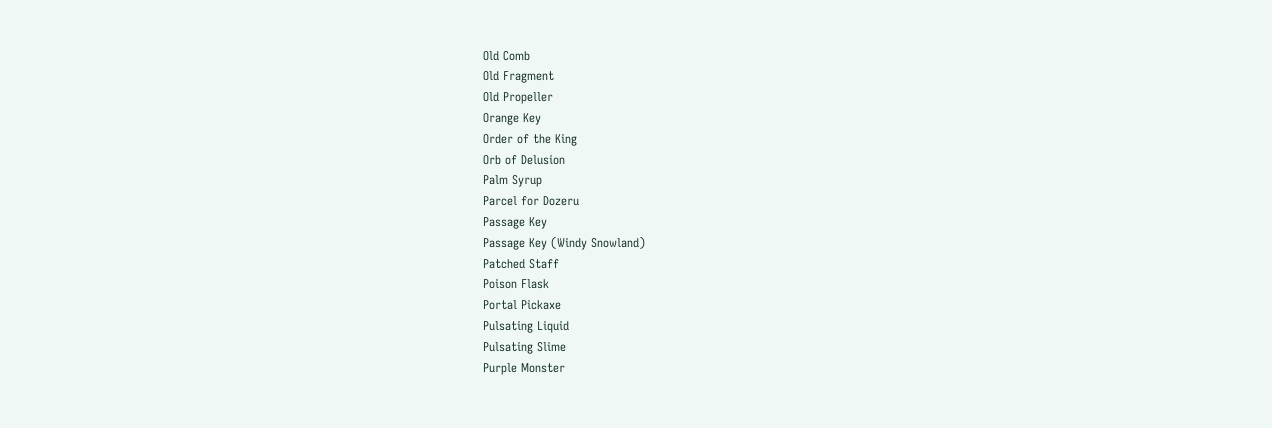Old Comb
Old Fragment
Old Propeller
Orange Key
Order of the King
Orb of Delusion
Palm Syrup
Parcel for Dozeru
Passage Key
Passage Key (Windy Snowland)
Patched Staff
Poison Flask
Portal Pickaxe
Pulsating Liquid
Pulsating Slime
Purple Monster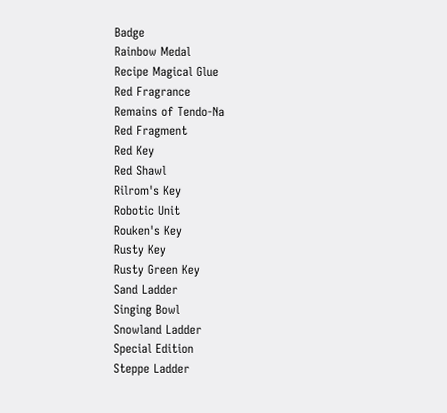Badge
Rainbow Medal
Recipe Magical Glue
Red Fragrance
Remains of Tendo-Na
Red Fragment
Red Key
Red Shawl
Rilrom's Key
Robotic Unit
Rouken's Key
Rusty Key
Rusty Green Key
Sand Ladder
Singing Bowl
Snowland Ladder
Special Edition
Steppe Ladder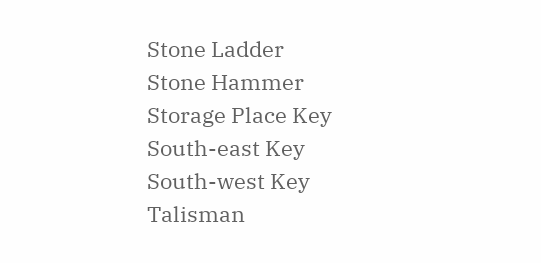Stone Ladder
Stone Hammer
Storage Place Key
South-east Key
South-west Key
Talisman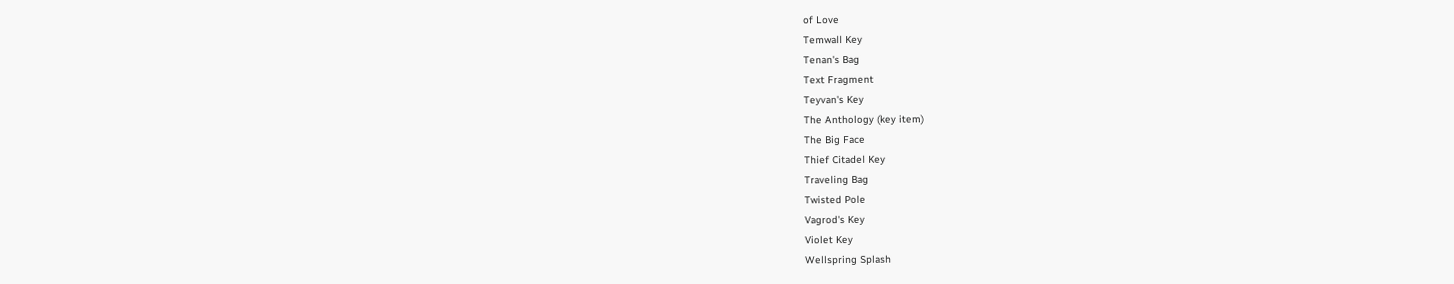of Love
Temwall Key
Tenan's Bag
Text Fragment
Teyvan's Key
The Anthology (key item)
The Big Face
Thief Citadel Key
Traveling Bag
Twisted Pole
Vagrod's Key
Violet Key
Wellspring Splash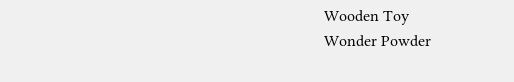Wooden Toy
Wonder Powder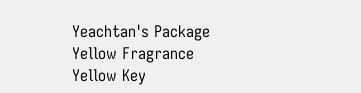Yeachtan's Package
Yellow Fragrance
Yellow Key